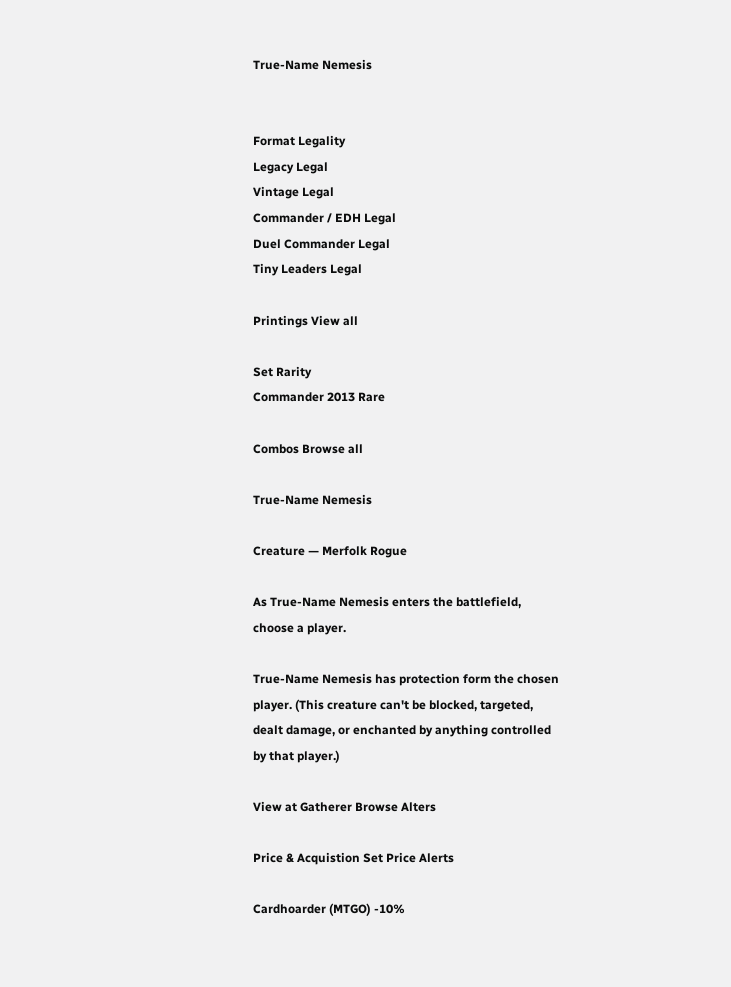True-Name Nemesis


Format Legality
Legacy Legal
Vintage Legal
Commander / EDH Legal
Duel Commander Legal
Tiny Leaders Legal

Printings View all

Set Rarity
Commander 2013 Rare

Combos Browse all

True-Name Nemesis

Creature — Merfolk Rogue

As True-Name Nemesis enters the battlefield, choose a player.

True-Name Nemesis has protection form the chosen player. (This creature can't be blocked, targeted, dealt damage, or enchanted by anything controlled by that player.)

View at Gatherer Browse Alters

Price & Acquistion Set Price Alerts

Cardhoarder (MTGO) -10%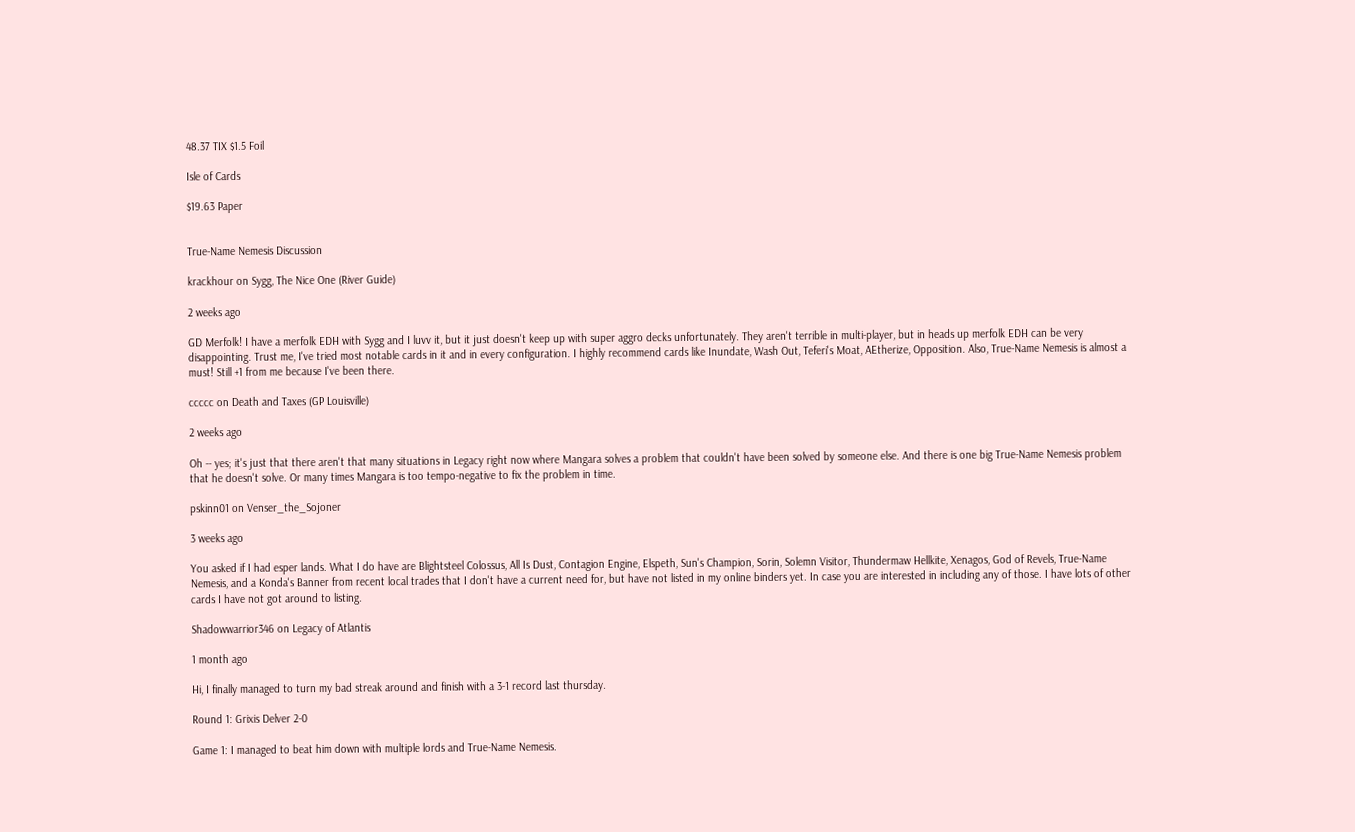48.37 TIX $1.5 Foil

Isle of Cards

$19.63 Paper


True-Name Nemesis Discussion

krackhour on Sygg, The Nice One (River Guide)

2 weeks ago

GD Merfolk! I have a merfolk EDH with Sygg and I luvv it, but it just doesn't keep up with super aggro decks unfortunately. They aren't terrible in multi-player, but in heads up merfolk EDH can be very disappointing. Trust me, I've tried most notable cards in it and in every configuration. I highly recommend cards like Inundate, Wash Out, Teferi's Moat, AEtherize, Opposition. Also, True-Name Nemesis is almost a must! Still +1 from me because I've been there.

ccccc on Death and Taxes (GP Louisville)

2 weeks ago

Oh -- yes; it's just that there aren't that many situations in Legacy right now where Mangara solves a problem that couldn't have been solved by someone else. And there is one big True-Name Nemesis problem that he doesn't solve. Or many times Mangara is too tempo-negative to fix the problem in time.

pskinn01 on Venser_the_Sojoner

3 weeks ago

You asked if I had esper lands. What I do have are Blightsteel Colossus, All Is Dust, Contagion Engine, Elspeth, Sun's Champion, Sorin, Solemn Visitor, Thundermaw Hellkite, Xenagos, God of Revels, True-Name Nemesis, and a Konda's Banner from recent local trades that I don't have a current need for, but have not listed in my online binders yet. In case you are interested in including any of those. I have lots of other cards I have not got around to listing.

Shadowwarrior346 on Legacy of Atlantis

1 month ago

Hi, I finally managed to turn my bad streak around and finish with a 3-1 record last thursday.

Round 1: Grixis Delver 2-0

Game 1: I managed to beat him down with multiple lords and True-Name Nemesis.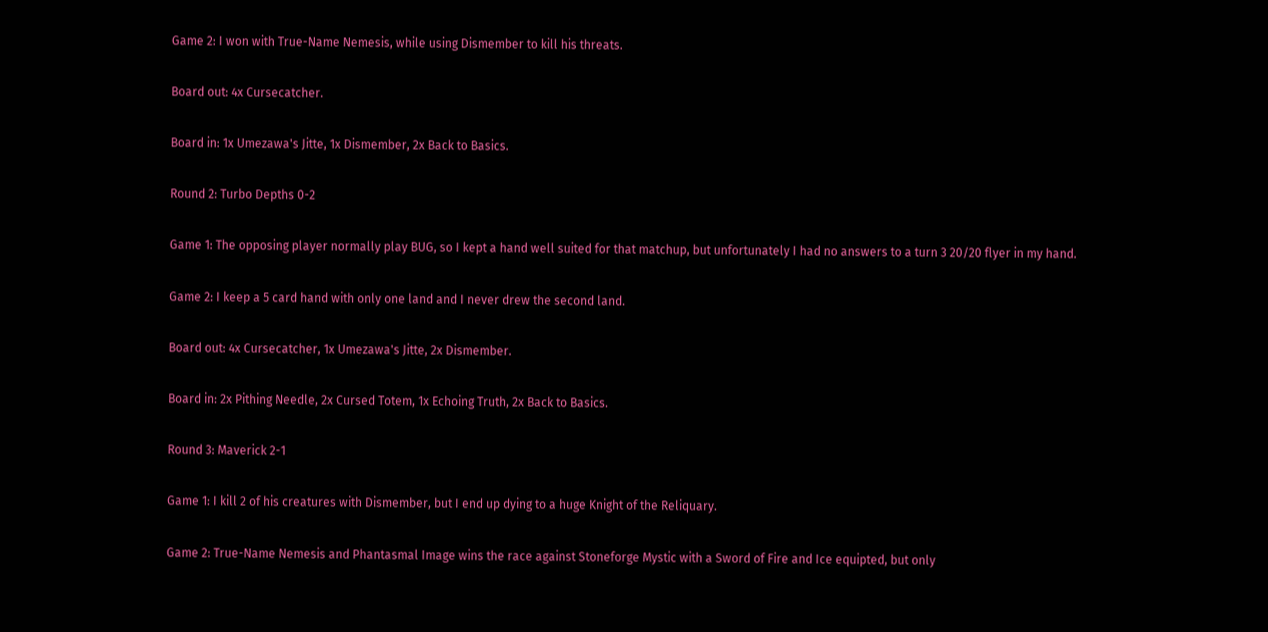Game 2: I won with True-Name Nemesis, while using Dismember to kill his threats.

Board out: 4x Cursecatcher.

Board in: 1x Umezawa's Jitte, 1x Dismember, 2x Back to Basics.

Round 2: Turbo Depths 0-2

Game 1: The opposing player normally play BUG, so I kept a hand well suited for that matchup, but unfortunately I had no answers to a turn 3 20/20 flyer in my hand.

Game 2: I keep a 5 card hand with only one land and I never drew the second land.

Board out: 4x Cursecatcher, 1x Umezawa's Jitte, 2x Dismember.

Board in: 2x Pithing Needle, 2x Cursed Totem, 1x Echoing Truth, 2x Back to Basics.

Round 3: Maverick 2-1

Game 1: I kill 2 of his creatures with Dismember, but I end up dying to a huge Knight of the Reliquary.

Game 2: True-Name Nemesis and Phantasmal Image wins the race against Stoneforge Mystic with a Sword of Fire and Ice equipted, but only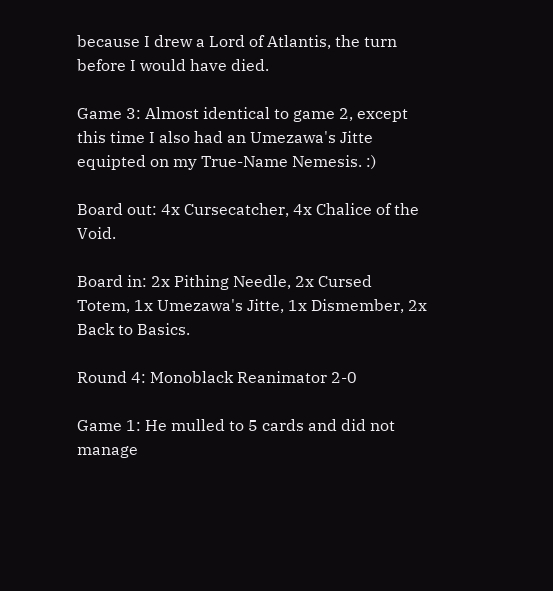because I drew a Lord of Atlantis, the turn before I would have died.

Game 3: Almost identical to game 2, except this time I also had an Umezawa's Jitte equipted on my True-Name Nemesis. :)

Board out: 4x Cursecatcher, 4x Chalice of the Void.

Board in: 2x Pithing Needle, 2x Cursed Totem, 1x Umezawa's Jitte, 1x Dismember, 2x Back to Basics.

Round 4: Monoblack Reanimator 2-0

Game 1: He mulled to 5 cards and did not manage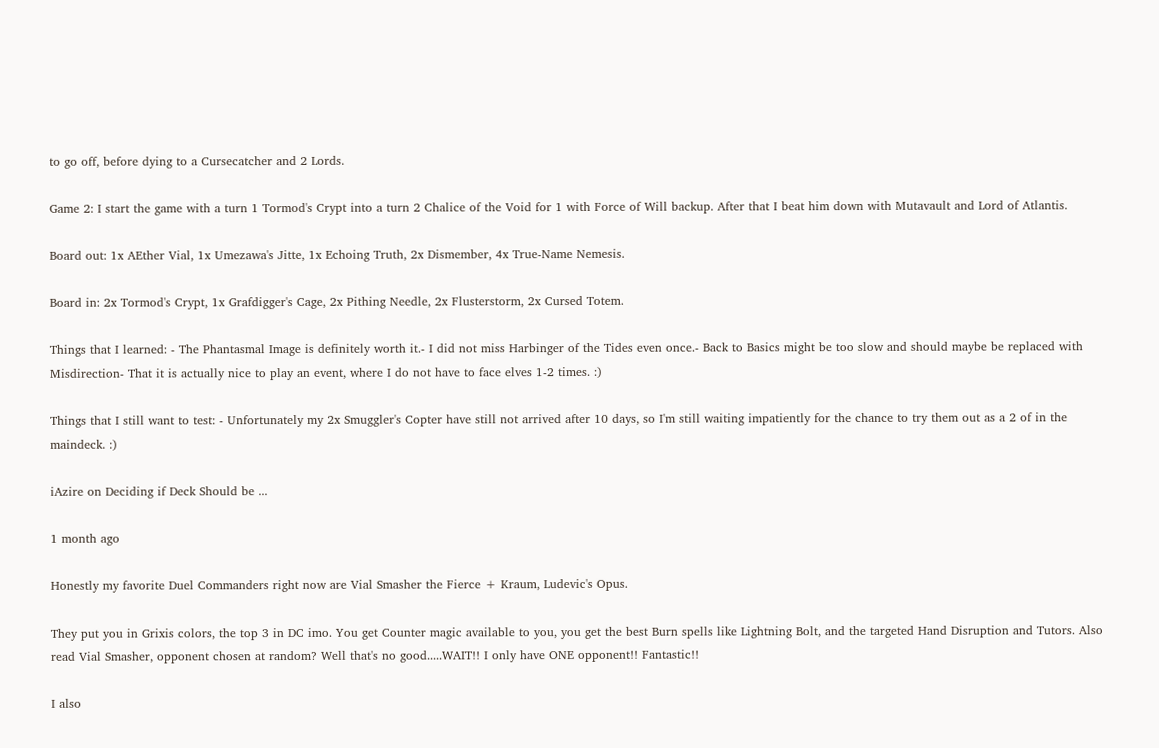to go off, before dying to a Cursecatcher and 2 Lords.

Game 2: I start the game with a turn 1 Tormod's Crypt into a turn 2 Chalice of the Void for 1 with Force of Will backup. After that I beat him down with Mutavault and Lord of Atlantis.

Board out: 1x AEther Vial, 1x Umezawa's Jitte, 1x Echoing Truth, 2x Dismember, 4x True-Name Nemesis.

Board in: 2x Tormod's Crypt, 1x Grafdigger's Cage, 2x Pithing Needle, 2x Flusterstorm, 2x Cursed Totem.

Things that I learned: - The Phantasmal Image is definitely worth it.- I did not miss Harbinger of the Tides even once.- Back to Basics might be too slow and should maybe be replaced with Misdirection- That it is actually nice to play an event, where I do not have to face elves 1-2 times. :)

Things that I still want to test: - Unfortunately my 2x Smuggler's Copter have still not arrived after 10 days, so I'm still waiting impatiently for the chance to try them out as a 2 of in the maindeck. :)

iAzire on Deciding if Deck Should be ...

1 month ago

Honestly my favorite Duel Commanders right now are Vial Smasher the Fierce + Kraum, Ludevic's Opus.

They put you in Grixis colors, the top 3 in DC imo. You get Counter magic available to you, you get the best Burn spells like Lightning Bolt, and the targeted Hand Disruption and Tutors. Also read Vial Smasher, opponent chosen at random? Well that's no good.....WAIT!! I only have ONE opponent!! Fantastic!!

I also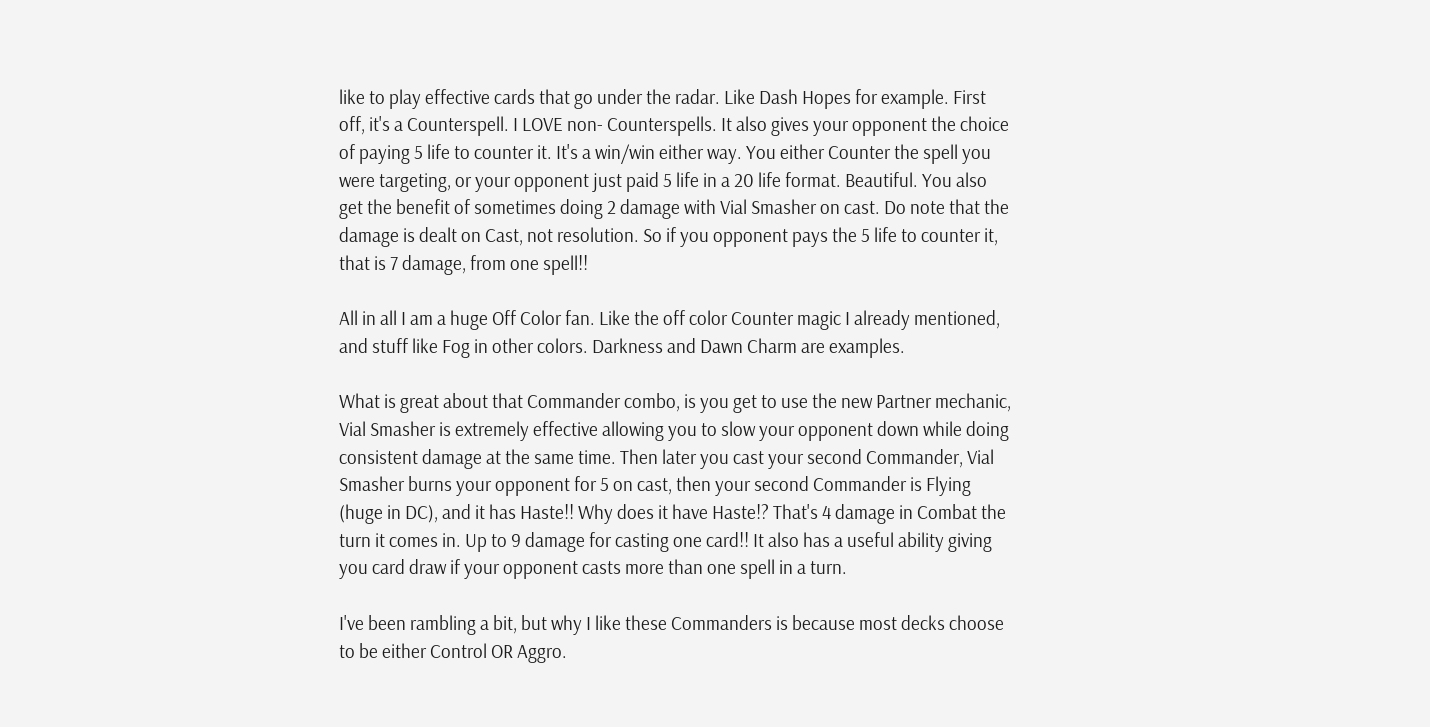like to play effective cards that go under the radar. Like Dash Hopes for example. First off, it's a Counterspell. I LOVE non- Counterspells. It also gives your opponent the choice of paying 5 life to counter it. It's a win/win either way. You either Counter the spell you were targeting, or your opponent just paid 5 life in a 20 life format. Beautiful. You also get the benefit of sometimes doing 2 damage with Vial Smasher on cast. Do note that the damage is dealt on Cast, not resolution. So if you opponent pays the 5 life to counter it, that is 7 damage, from one spell!!

All in all I am a huge Off Color fan. Like the off color Counter magic I already mentioned, and stuff like Fog in other colors. Darkness and Dawn Charm are examples.

What is great about that Commander combo, is you get to use the new Partner mechanic, Vial Smasher is extremely effective allowing you to slow your opponent down while doing consistent damage at the same time. Then later you cast your second Commander, Vial Smasher burns your opponent for 5 on cast, then your second Commander is Flying (huge in DC), and it has Haste!! Why does it have Haste!? That's 4 damage in Combat the turn it comes in. Up to 9 damage for casting one card!! It also has a useful ability giving you card draw if your opponent casts more than one spell in a turn.

I've been rambling a bit, but why I like these Commanders is because most decks choose to be either Control OR Aggro.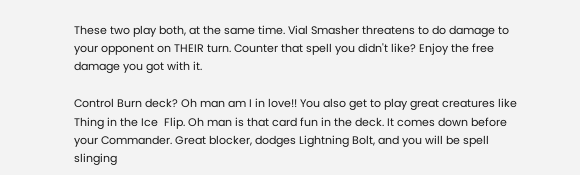These two play both, at the same time. Vial Smasher threatens to do damage to your opponent on THEIR turn. Counter that spell you didn't like? Enjoy the free damage you got with it.

Control Burn deck? Oh man am I in love!! You also get to play great creatures like Thing in the Ice  Flip. Oh man is that card fun in the deck. It comes down before your Commander. Great blocker, dodges Lightning Bolt, and you will be spell slinging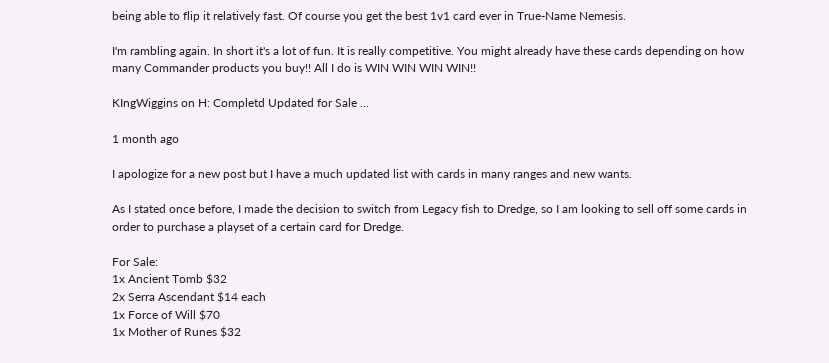being able to flip it relatively fast. Of course you get the best 1v1 card ever in True-Name Nemesis.

I'm rambling again. In short it's a lot of fun. It is really competitive. You might already have these cards depending on how many Commander products you buy!! All I do is WIN WIN WIN WIN!!

KIngWiggins on H: Completd Updated for Sale ...

1 month ago

I apologize for a new post but I have a much updated list with cards in many ranges and new wants.

As I stated once before, I made the decision to switch from Legacy fish to Dredge, so I am looking to sell off some cards in order to purchase a playset of a certain card for Dredge.

For Sale:
1x Ancient Tomb $32
2x Serra Ascendant $14 each
1x Force of Will $70
1x Mother of Runes $32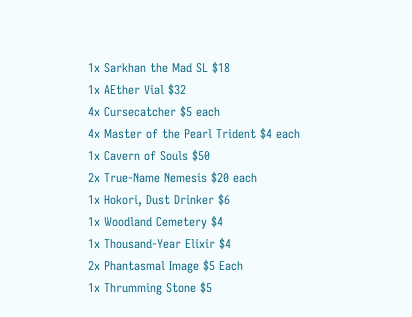1x Sarkhan the Mad SL $18
1x AEther Vial $32
4x Cursecatcher $5 each
4x Master of the Pearl Trident $4 each
1x Cavern of Souls $50
2x True-Name Nemesis $20 each
1x Hokori, Dust Drinker $6
1x Woodland Cemetery $4
1x Thousand-Year Elixir $4
2x Phantasmal Image $5 Each
1x Thrumming Stone $5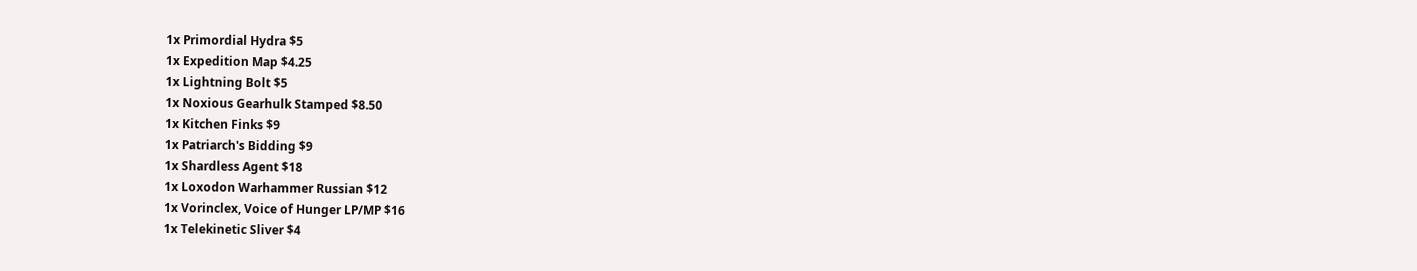1x Primordial Hydra $5
1x Expedition Map $4.25
1x Lightning Bolt $5
1x Noxious Gearhulk Stamped $8.50
1x Kitchen Finks $9
1x Patriarch's Bidding $9
1x Shardless Agent $18
1x Loxodon Warhammer Russian $12
1x Vorinclex, Voice of Hunger LP/MP $16
1x Telekinetic Sliver $4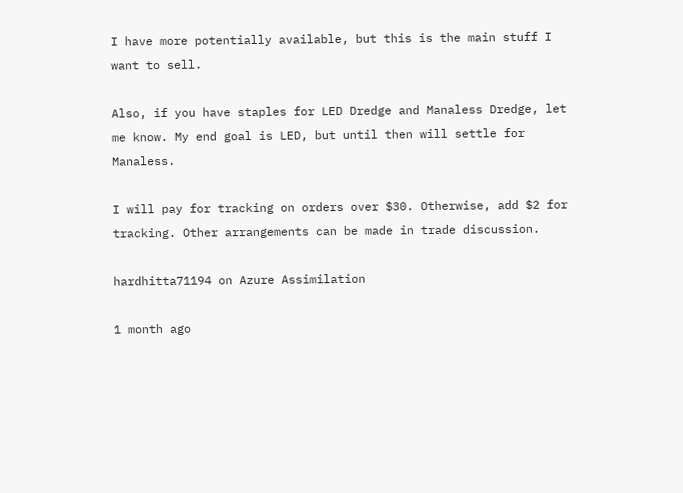I have more potentially available, but this is the main stuff I want to sell.

Also, if you have staples for LED Dredge and Manaless Dredge, let me know. My end goal is LED, but until then will settle for Manaless.

I will pay for tracking on orders over $30. Otherwise, add $2 for tracking. Other arrangements can be made in trade discussion.

hardhitta71194 on Azure Assimilation

1 month ago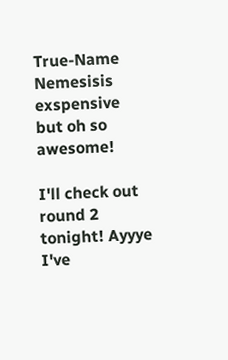True-Name Nemesisis exspensive but oh so awesome!

I'll check out round 2 tonight! Ayyye I've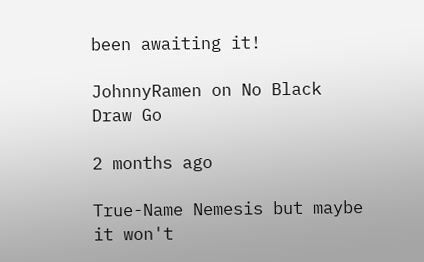been awaiting it!

JohnnyRamen on No Black Draw Go

2 months ago

True-Name Nemesis but maybe it won't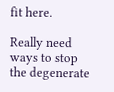fit here.

Really need ways to stop the degenerate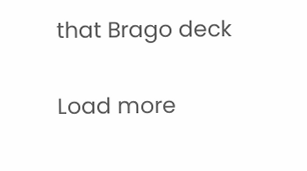that Brago deck

Load more